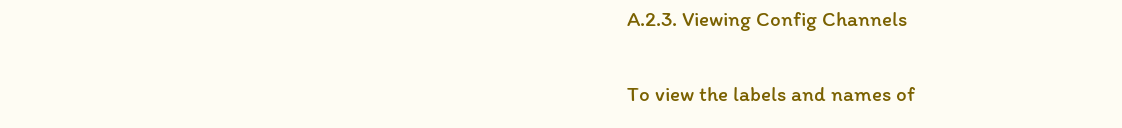A.2.3. Viewing Config Channels

To view the labels and names of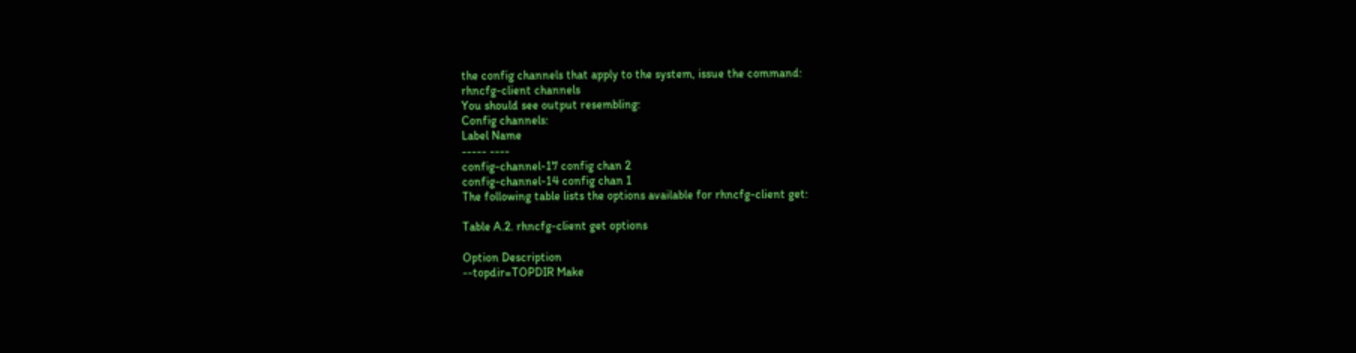the config channels that apply to the system, issue the command:
rhncfg-client channels
You should see output resembling:
Config channels:
Label Name
----- ----
config-channel-17 config chan 2
config-channel-14 config chan 1
The following table lists the options available for rhncfg-client get:

Table A.2. rhncfg-client get options

Option Description
--topdir=TOPDIR Make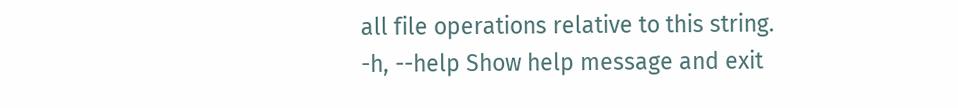all file operations relative to this string.
-h, --help Show help message and exit